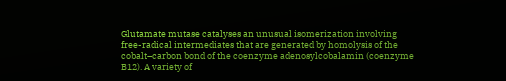Glutamate mutase catalyses an unusual isomerization involving free-radical intermediates that are generated by homolysis of the cobalt–carbon bond of the coenzyme adenosylcobalamin (coenzyme B12). A variety of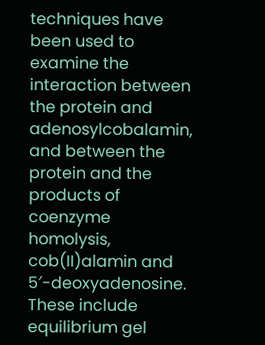techniques have been used to examine the interaction between the protein and adenosylcobalamin, and between the protein and the products of coenzyme homolysis, cob(II)alamin and 5′-deoxyadenosine. These include equilibrium gel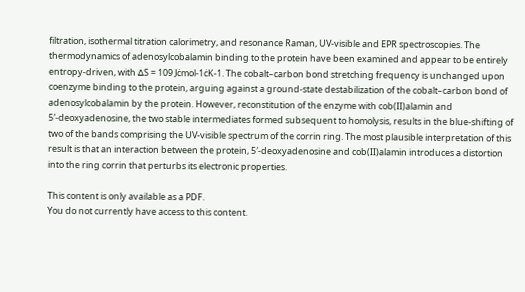filtration, isothermal titration calorimetry, and resonance Raman, UV-visible and EPR spectroscopies. The thermodynamics of adenosylcobalamin binding to the protein have been examined and appear to be entirely entropy-driven, with ∆S = 109 Jċmol-1ċK-1. The cobalt–carbon bond stretching frequency is unchanged upon coenzyme binding to the protein, arguing against a ground-state destabilization of the cobalt–carbon bond of adenosylcobalamin by the protein. However, reconstitution of the enzyme with cob(II)alamin and 5′-deoxyadenosine, the two stable intermediates formed subsequent to homolysis, results in the blue-shifting of two of the bands comprising the UV-visible spectrum of the corrin ring. The most plausible interpretation of this result is that an interaction between the protein, 5′-deoxyadenosine and cob(II)alamin introduces a distortion into the ring corrin that perturbs its electronic properties.

This content is only available as a PDF.
You do not currently have access to this content.